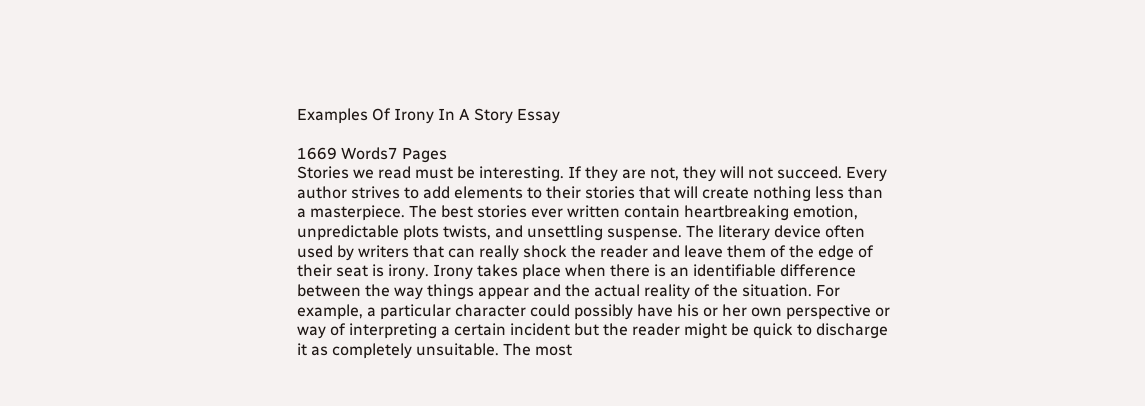Examples Of Irony In A Story Essay

1669 Words7 Pages
Stories we read must be interesting. If they are not, they will not succeed. Every author strives to add elements to their stories that will create nothing less than a masterpiece. The best stories ever written contain heartbreaking emotion, unpredictable plots twists, and unsettling suspense. The literary device often used by writers that can really shock the reader and leave them of the edge of their seat is irony. Irony takes place when there is an identifiable difference between the way things appear and the actual reality of the situation. For example, a particular character could possibly have his or her own perspective or way of interpreting a certain incident but the reader might be quick to discharge it as completely unsuitable. The most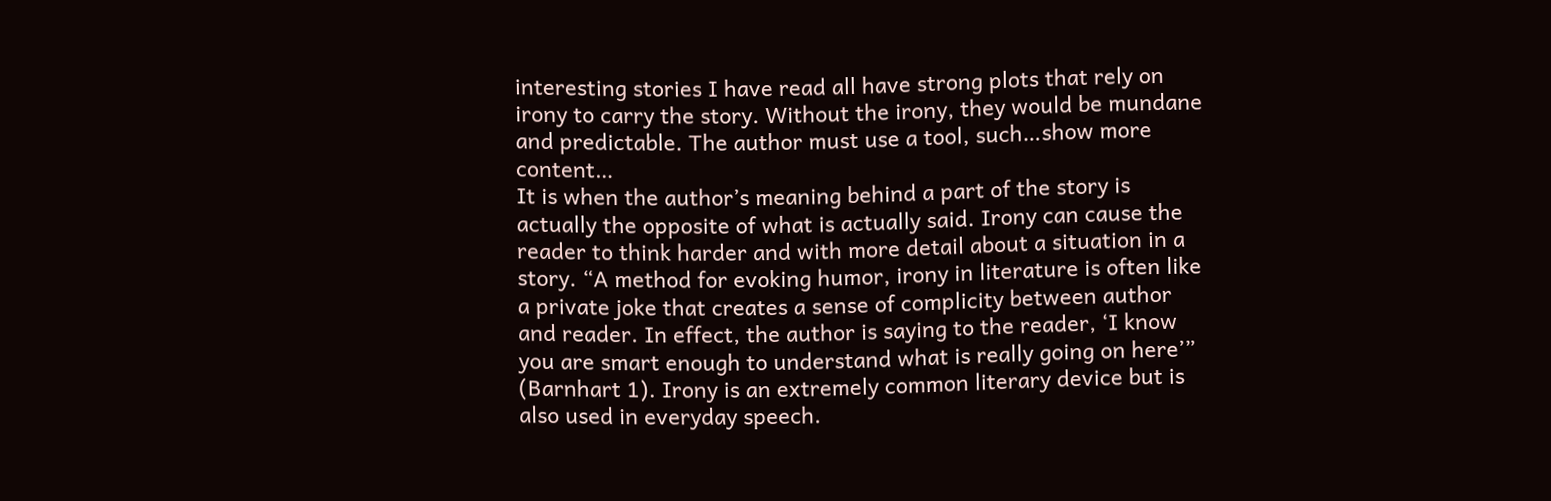interesting stories I have read all have strong plots that rely on irony to carry the story. Without the irony, they would be mundane and predictable. The author must use a tool, such…show more content…
It is when the author’s meaning behind a part of the story is actually the opposite of what is actually said. Irony can cause the reader to think harder and with more detail about a situation in a story. “A method for evoking humor, irony in literature is often like a private joke that creates a sense of complicity between author and reader. In effect, the author is saying to the reader, ‘I know you are smart enough to understand what is really going on here’” (Barnhart 1). Irony is an extremely common literary device but is also used in everyday speech.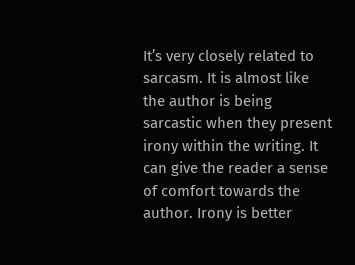It’s very closely related to sarcasm. It is almost like the author is being sarcastic when they present irony within the writing. It can give the reader a sense of comfort towards the author. Irony is better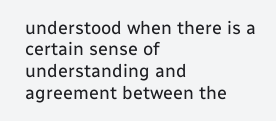understood when there is a certain sense of understanding and agreement between the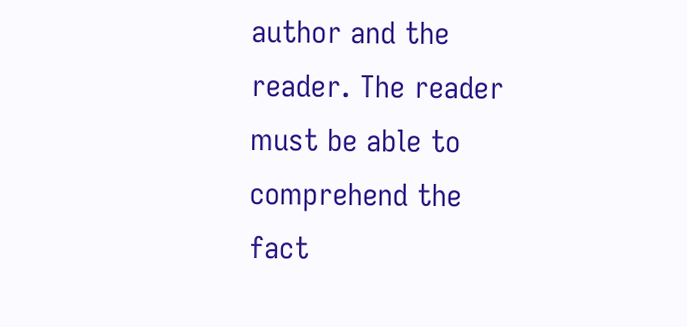author and the reader. The reader must be able to comprehend the fact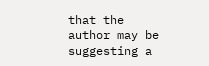that the author may be suggesting a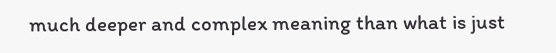much deeper and complex meaning than what is just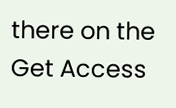there on the
Get Access